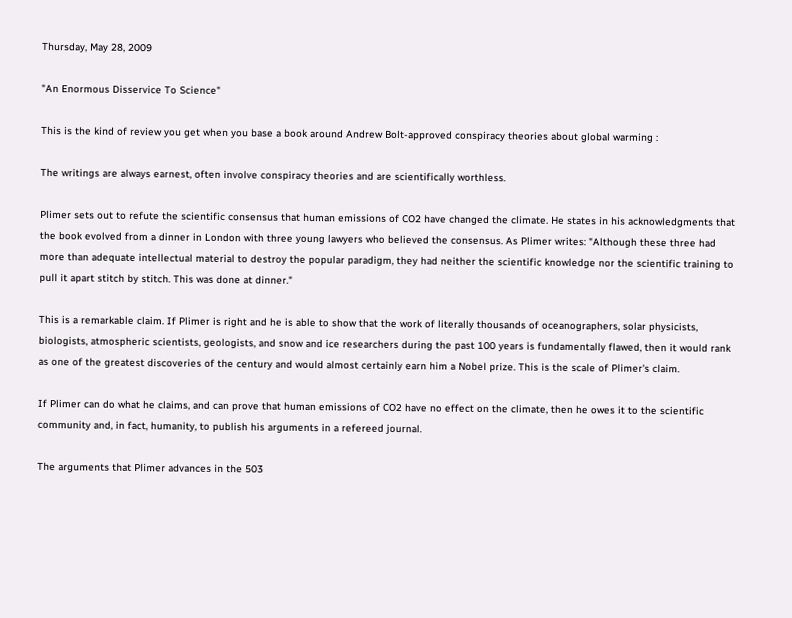Thursday, May 28, 2009

"An Enormous Disservice To Science"

This is the kind of review you get when you base a book around Andrew Bolt-approved conspiracy theories about global warming :

The writings are always earnest, often involve conspiracy theories and are scientifically worthless.

Plimer sets out to refute the scientific consensus that human emissions of CO2 have changed the climate. He states in his acknowledgments that the book evolved from a dinner in London with three young lawyers who believed the consensus. As Plimer writes: "Although these three had more than adequate intellectual material to destroy the popular paradigm, they had neither the scientific knowledge nor the scientific training to pull it apart stitch by stitch. This was done at dinner."

This is a remarkable claim. If Plimer is right and he is able to show that the work of literally thousands of oceanographers, solar physicists, biologists, atmospheric scientists, geologists, and snow and ice researchers during the past 100 years is fundamentally flawed, then it would rank as one of the greatest discoveries of the century and would almost certainly earn him a Nobel prize. This is the scale of Plimer's claim.

If Plimer can do what he claims, and can prove that human emissions of CO2 have no effect on the climate, then he owes it to the scientific community and, in fact, humanity, to publish his arguments in a refereed journal.

The arguments that Plimer advances in the 503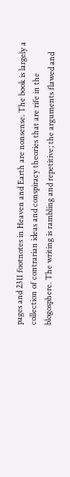pages and 2311 footnotes in Heaven and Earth are nonsense. The book is largely a collection of contrarian ideas and conspiracy theories that are rife in the blogosphere. The writing is rambling and repetitive; the arguments flawed and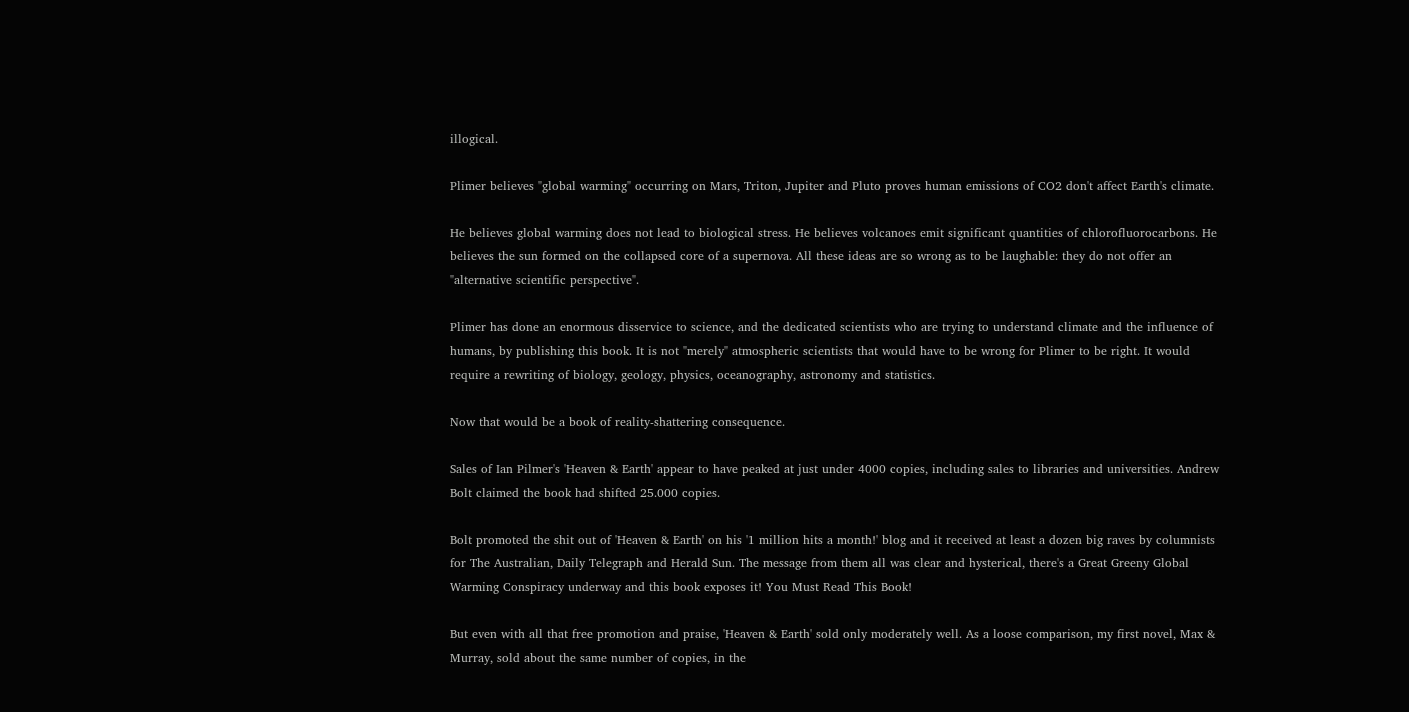illogical.

Plimer believes "global warming" occurring on Mars, Triton, Jupiter and Pluto proves human emissions of CO2 don't affect Earth's climate.

He believes global warming does not lead to biological stress. He believes volcanoes emit significant quantities of chlorofluorocarbons. He believes the sun formed on the collapsed core of a supernova. All these ideas are so wrong as to be laughable: they do not offer an "alternative scientific perspective".

Plimer has done an enormous disservice to science, and the dedicated scientists who are trying to understand climate and the influence of humans, by publishing this book. It is not "merely" atmospheric scientists that would have to be wrong for Plimer to be right. It would require a rewriting of biology, geology, physics, oceanography, astronomy and statistics.

Now that would be a book of reality-shattering consequence.

Sales of Ian Pilmer's 'Heaven & Earth' appear to have peaked at just under 4000 copies, including sales to libraries and universities. Andrew Bolt claimed the book had shifted 25.000 copies.

Bolt promoted the shit out of 'Heaven & Earth' on his '1 million hits a month!' blog and it received at least a dozen big raves by columnists for The Australian, Daily Telegraph and Herald Sun. The message from them all was clear and hysterical, there's a Great Greeny Global Warming Conspiracy underway and this book exposes it! You Must Read This Book!

But even with all that free promotion and praise, 'Heaven & Earth' sold only moderately well. As a loose comparison, my first novel, Max & Murray, sold about the same number of copies, in the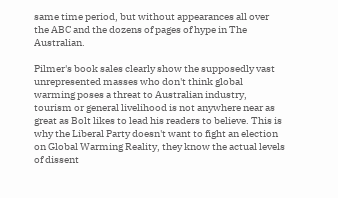same time period, but without appearances all over the ABC and the dozens of pages of hype in The Australian.

Pilmer's book sales clearly show the supposedly vast unrepresented masses who don't think global warming poses a threat to Australian industry, tourism or general livelihood is not anywhere near as great as Bolt likes to lead his readers to believe. This is why the Liberal Party doesn't want to fight an election on Global Warming Reality, they know the actual levels of dissent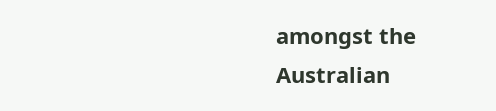amongst the Australian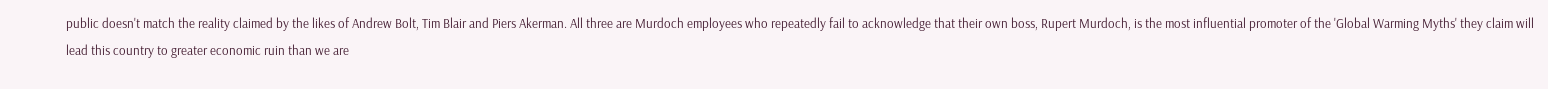public doesn't match the reality claimed by the likes of Andrew Bolt, Tim Blair and Piers Akerman. All three are Murdoch employees who repeatedly fail to acknowledge that their own boss, Rupert Murdoch, is the most influential promoter of the 'Global Warming Myths' they claim will lead this country to greater economic ruin than we are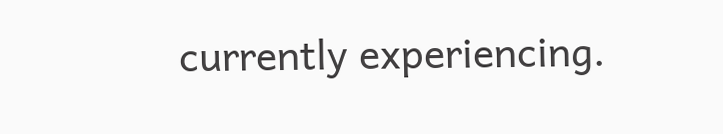currently experiencing.